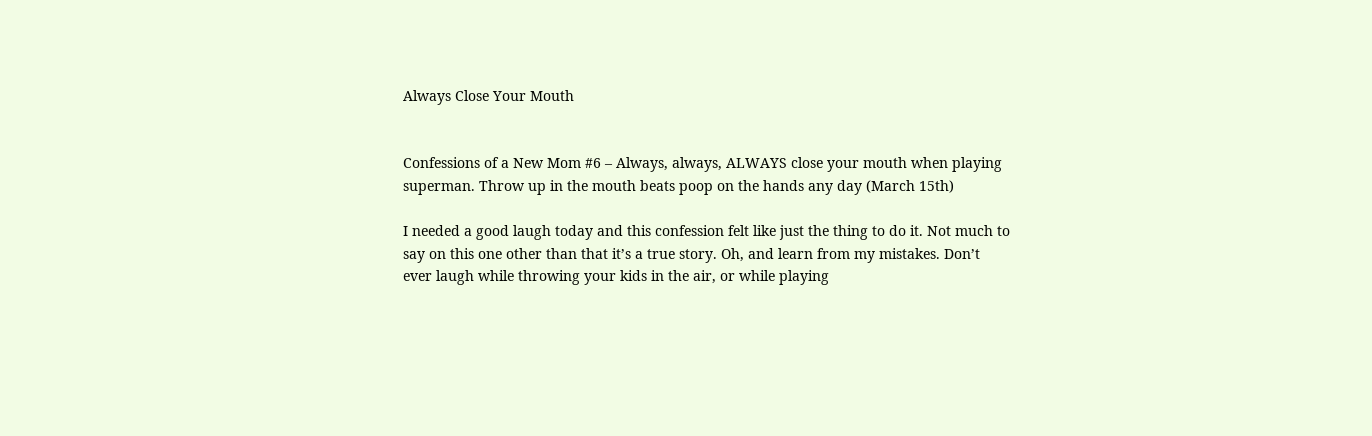Always Close Your Mouth


Confessions of a New Mom #6 – Always, always, ALWAYS close your mouth when playing superman. Throw up in the mouth beats poop on the hands any day (March 15th)

I needed a good laugh today and this confession felt like just the thing to do it. Not much to say on this one other than that it’s a true story. Oh, and learn from my mistakes. Don’t ever laugh while throwing your kids in the air, or while playing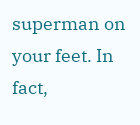superman on your feet. In fact,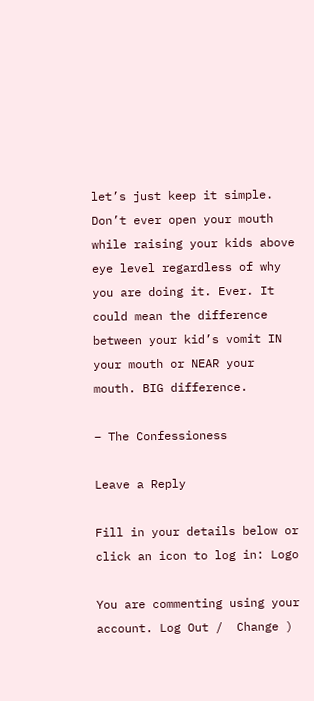let’s just keep it simple. Don’t ever open your mouth while raising your kids above eye level regardless of why you are doing it. Ever. It could mean the difference between your kid’s vomit IN your mouth or NEAR your mouth. BIG difference.

– The Confessioness

Leave a Reply

Fill in your details below or click an icon to log in: Logo

You are commenting using your account. Log Out /  Change )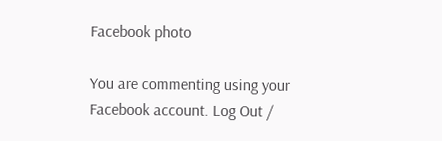Facebook photo

You are commenting using your Facebook account. Log Out /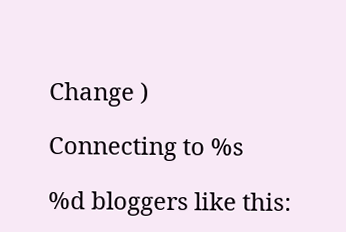Change )

Connecting to %s

%d bloggers like this: